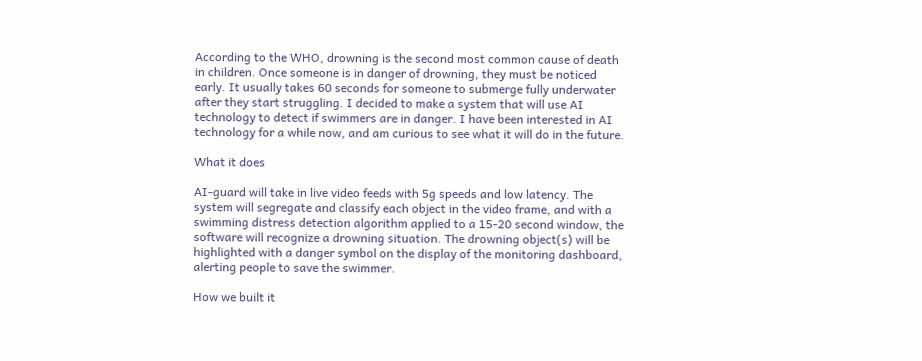According to the WHO, drowning is the second most common cause of death in children. Once someone is in danger of drowning, they must be noticed early. It usually takes 60 seconds for someone to submerge fully underwater after they start struggling. I decided to make a system that will use AI technology to detect if swimmers are in danger. I have been interested in AI technology for a while now, and am curious to see what it will do in the future.

What it does

AI-guard will take in live video feeds with 5g speeds and low latency. The system will segregate and classify each object in the video frame, and with a swimming distress detection algorithm applied to a 15-20 second window, the software will recognize a drowning situation. The drowning object(s) will be highlighted with a danger symbol on the display of the monitoring dashboard, alerting people to save the swimmer.

How we built it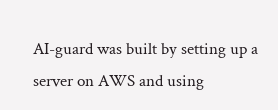AI-guard was built by setting up a server on AWS and using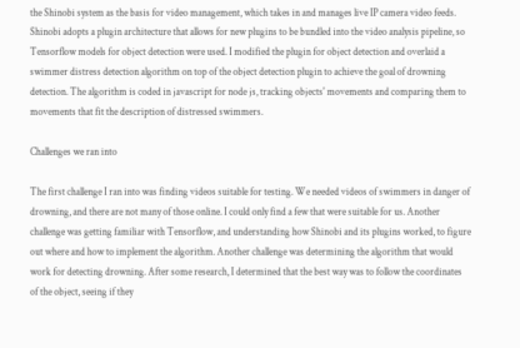the Shinobi system as the basis for video management, which takes in and manages live IP camera video feeds. Shinobi adopts a plugin architecture that allows for new plugins to be bundled into the video analysis pipeline, so Tensorflow models for object detection were used. I modified the plugin for object detection and overlaid a swimmer distress detection algorithm on top of the object detection plugin to achieve the goal of drowning detection. The algorithm is coded in javascript for node js, tracking objects' movements and comparing them to movements that fit the description of distressed swimmers.

Challenges we ran into

The first challenge I ran into was finding videos suitable for testing. We needed videos of swimmers in danger of drowning, and there are not many of those online. I could only find a few that were suitable for us. Another challenge was getting familiar with Tensorflow, and understanding how Shinobi and its plugins worked, to figure out where and how to implement the algorithm. Another challenge was determining the algorithm that would work for detecting drowning. After some research, I determined that the best way was to follow the coordinates of the object, seeing if they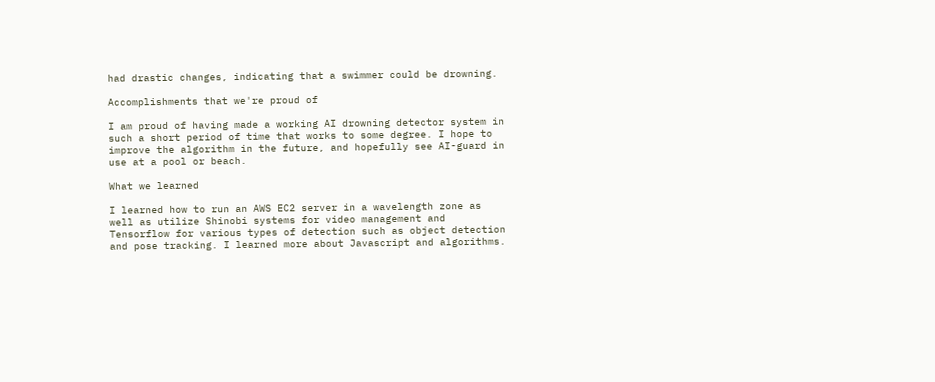had drastic changes, indicating that a swimmer could be drowning.

Accomplishments that we're proud of

I am proud of having made a working AI drowning detector system in such a short period of time that works to some degree. I hope to improve the algorithm in the future, and hopefully see AI-guard in use at a pool or beach.

What we learned

I learned how to run an AWS EC2 server in a wavelength zone as well as utilize Shinobi systems for video management and Tensorflow for various types of detection such as object detection and pose tracking. I learned more about Javascript and algorithms.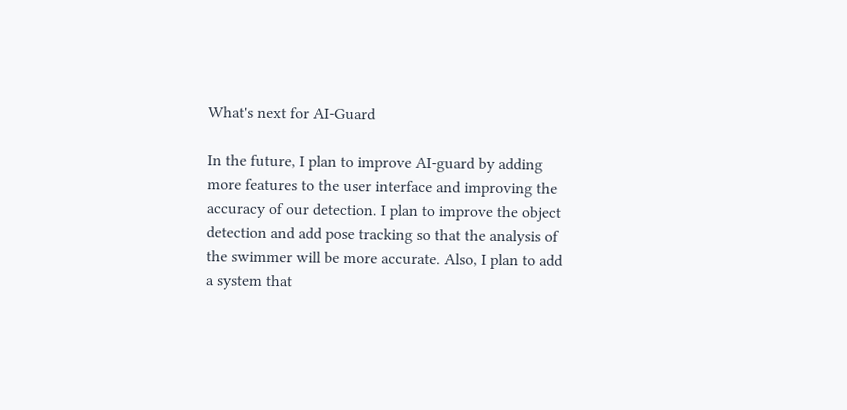What's next for AI-Guard

In the future, I plan to improve AI-guard by adding more features to the user interface and improving the accuracy of our detection. I plan to improve the object detection and add pose tracking so that the analysis of the swimmer will be more accurate. Also, I plan to add a system that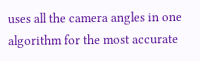uses all the camera angles in one algorithm for the most accurate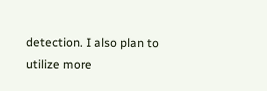detection. I also plan to utilize more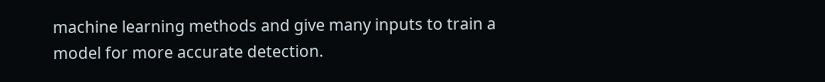machine learning methods and give many inputs to train a model for more accurate detection.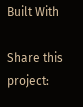Built With

Share this project: